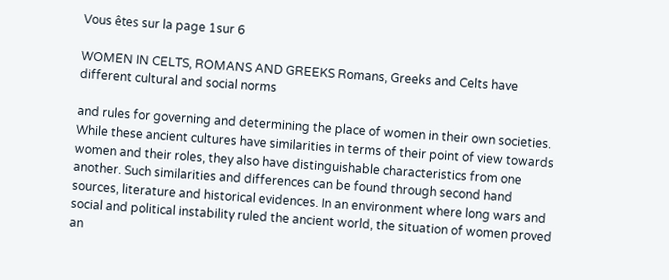Vous êtes sur la page 1sur 6

WOMEN IN CELTS, ROMANS AND GREEKS Romans, Greeks and Celts have different cultural and social norms

and rules for governing and determining the place of women in their own societies. While these ancient cultures have similarities in terms of their point of view towards women and their roles, they also have distinguishable characteristics from one another. Such similarities and differences can be found through second hand sources, literature and historical evidences. In an environment where long wars and social and political instability ruled the ancient world, the situation of women proved an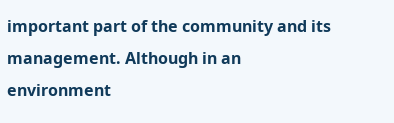important part of the community and its management. Although in an environment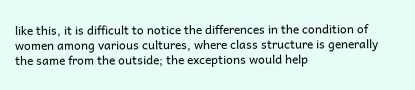like this, it is difficult to notice the differences in the condition of women among various cultures, where class structure is generally the same from the outside; the exceptions would help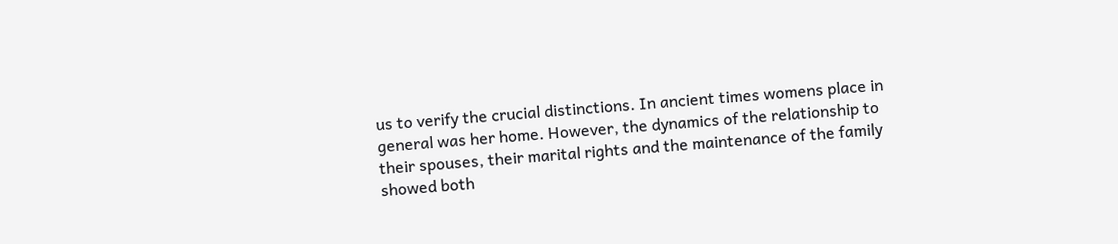us to verify the crucial distinctions. In ancient times womens place in general was her home. However, the dynamics of the relationship to their spouses, their marital rights and the maintenance of the family showed both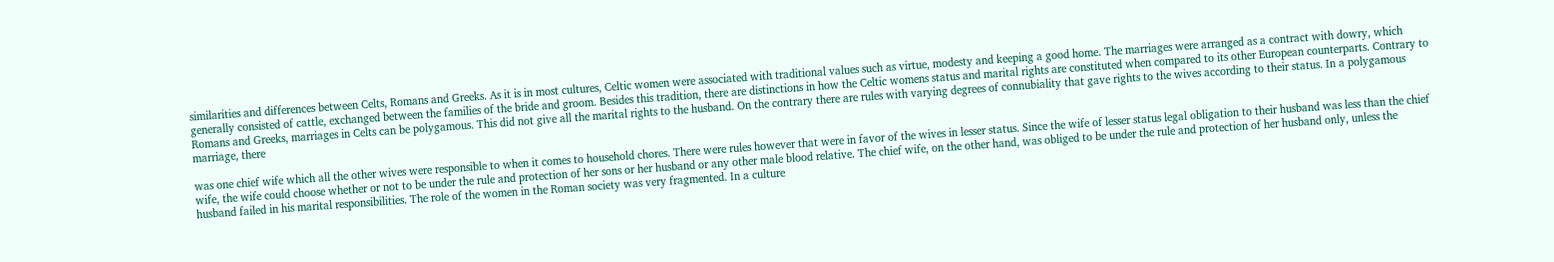similarities and differences between Celts, Romans and Greeks. As it is in most cultures, Celtic women were associated with traditional values such as virtue, modesty and keeping a good home. The marriages were arranged as a contract with dowry, which generally consisted of cattle, exchanged between the families of the bride and groom. Besides this tradition, there are distinctions in how the Celtic womens status and marital rights are constituted when compared to its other European counterparts. Contrary to Romans and Greeks, marriages in Celts can be polygamous. This did not give all the marital rights to the husband. On the contrary there are rules with varying degrees of connubiality that gave rights to the wives according to their status. In a polygamous marriage, there

was one chief wife which all the other wives were responsible to when it comes to household chores. There were rules however that were in favor of the wives in lesser status. Since the wife of lesser status legal obligation to their husband was less than the chief wife, the wife could choose whether or not to be under the rule and protection of her sons or her husband or any other male blood relative. The chief wife, on the other hand, was obliged to be under the rule and protection of her husband only, unless the husband failed in his marital responsibilities. The role of the women in the Roman society was very fragmented. In a culture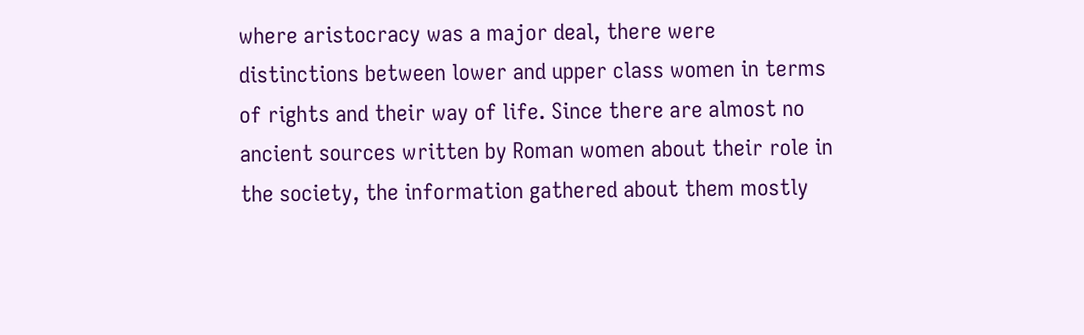where aristocracy was a major deal, there were distinctions between lower and upper class women in terms of rights and their way of life. Since there are almost no ancient sources written by Roman women about their role in the society, the information gathered about them mostly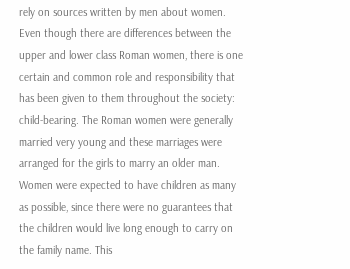rely on sources written by men about women. Even though there are differences between the upper and lower class Roman women, there is one certain and common role and responsibility that has been given to them throughout the society: child-bearing. The Roman women were generally married very young and these marriages were arranged for the girls to marry an older man. Women were expected to have children as many as possible, since there were no guarantees that the children would live long enough to carry on the family name. This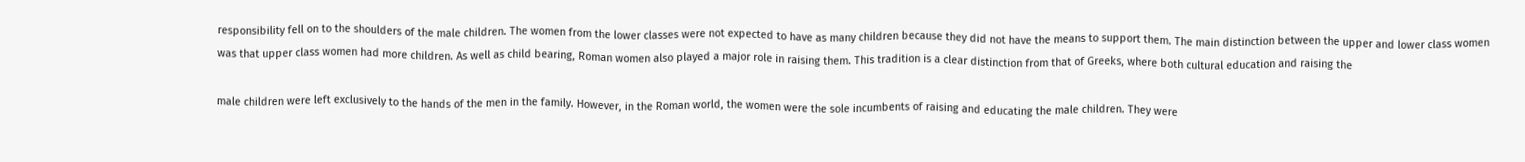responsibility fell on to the shoulders of the male children. The women from the lower classes were not expected to have as many children because they did not have the means to support them. The main distinction between the upper and lower class women was that upper class women had more children. As well as child bearing, Roman women also played a major role in raising them. This tradition is a clear distinction from that of Greeks, where both cultural education and raising the

male children were left exclusively to the hands of the men in the family. However, in the Roman world, the women were the sole incumbents of raising and educating the male children. They were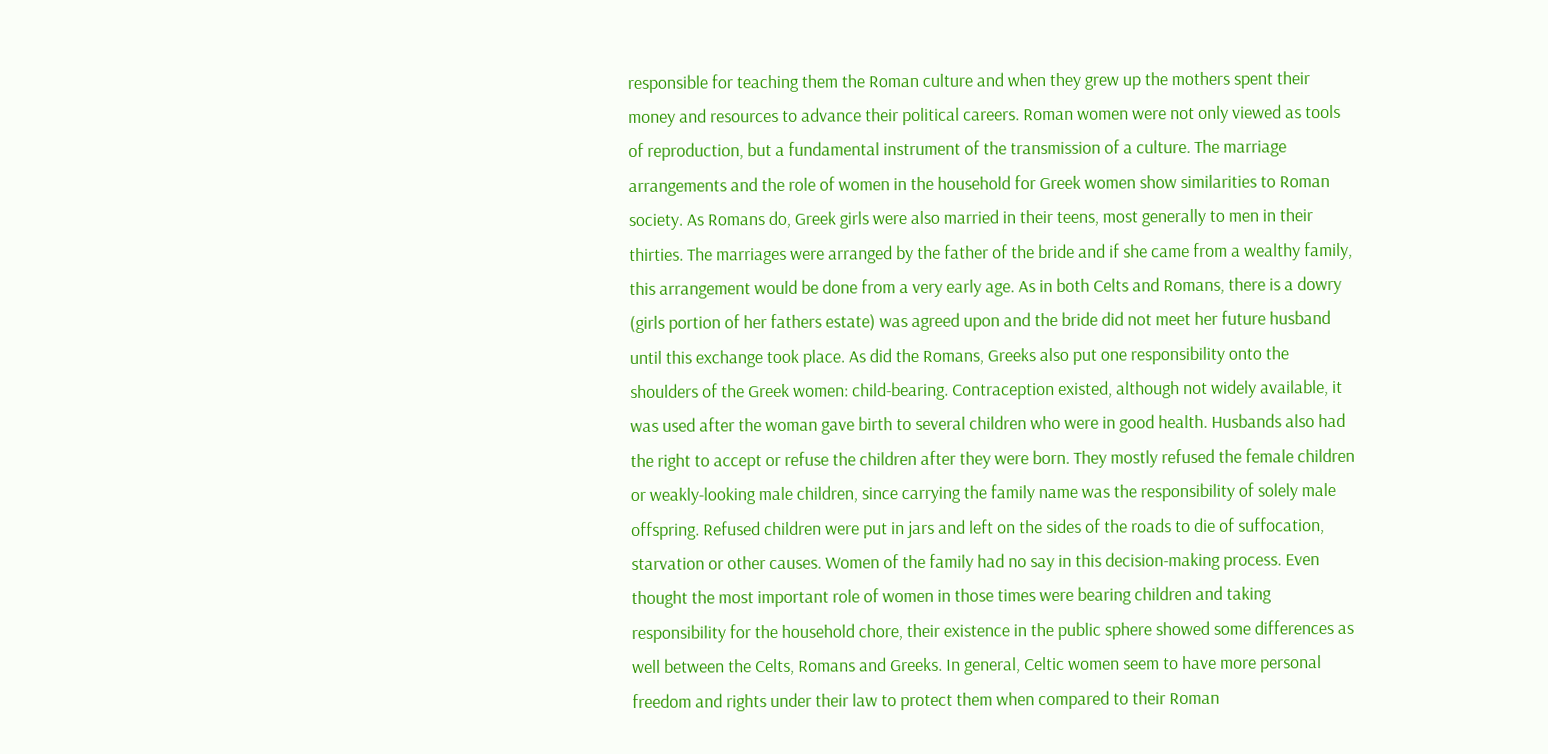responsible for teaching them the Roman culture and when they grew up the mothers spent their money and resources to advance their political careers. Roman women were not only viewed as tools of reproduction, but a fundamental instrument of the transmission of a culture. The marriage arrangements and the role of women in the household for Greek women show similarities to Roman society. As Romans do, Greek girls were also married in their teens, most generally to men in their thirties. The marriages were arranged by the father of the bride and if she came from a wealthy family, this arrangement would be done from a very early age. As in both Celts and Romans, there is a dowry (girls portion of her fathers estate) was agreed upon and the bride did not meet her future husband until this exchange took place. As did the Romans, Greeks also put one responsibility onto the shoulders of the Greek women: child-bearing. Contraception existed, although not widely available, it was used after the woman gave birth to several children who were in good health. Husbands also had the right to accept or refuse the children after they were born. They mostly refused the female children or weakly-looking male children, since carrying the family name was the responsibility of solely male offspring. Refused children were put in jars and left on the sides of the roads to die of suffocation, starvation or other causes. Women of the family had no say in this decision-making process. Even thought the most important role of women in those times were bearing children and taking responsibility for the household chore, their existence in the public sphere showed some differences as well between the Celts, Romans and Greeks. In general, Celtic women seem to have more personal freedom and rights under their law to protect them when compared to their Roman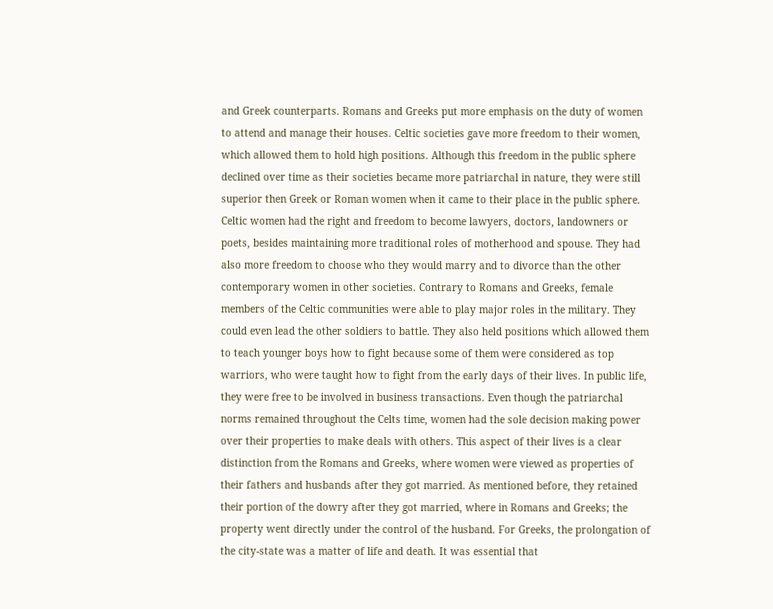and Greek counterparts. Romans and Greeks put more emphasis on the duty of women to attend and manage their houses. Celtic societies gave more freedom to their women, which allowed them to hold high positions. Although this freedom in the public sphere declined over time as their societies became more patriarchal in nature, they were still superior then Greek or Roman women when it came to their place in the public sphere. Celtic women had the right and freedom to become lawyers, doctors, landowners or poets, besides maintaining more traditional roles of motherhood and spouse. They had also more freedom to choose who they would marry and to divorce than the other contemporary women in other societies. Contrary to Romans and Greeks, female members of the Celtic communities were able to play major roles in the military. They could even lead the other soldiers to battle. They also held positions which allowed them to teach younger boys how to fight because some of them were considered as top warriors, who were taught how to fight from the early days of their lives. In public life, they were free to be involved in business transactions. Even though the patriarchal norms remained throughout the Celts time, women had the sole decision making power over their properties to make deals with others. This aspect of their lives is a clear distinction from the Romans and Greeks, where women were viewed as properties of their fathers and husbands after they got married. As mentioned before, they retained their portion of the dowry after they got married, where in Romans and Greeks; the property went directly under the control of the husband. For Greeks, the prolongation of the city-state was a matter of life and death. It was essential that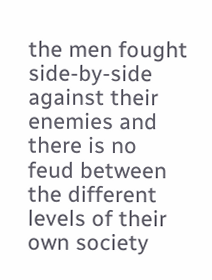the men fought side-by-side against their enemies and there is no feud between the different levels of their own society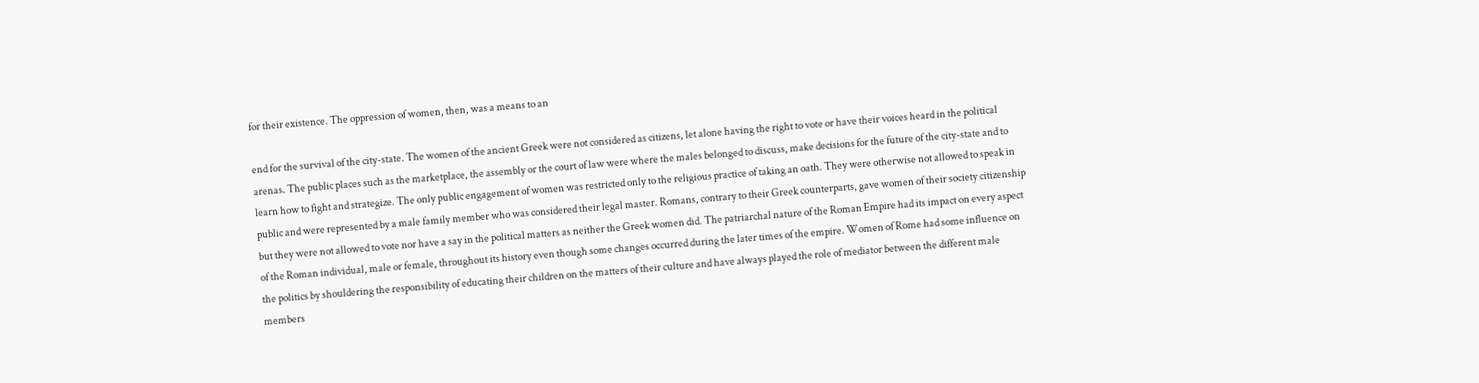for their existence. The oppression of women, then, was a means to an

end for the survival of the city-state. The women of the ancient Greek were not considered as citizens, let alone having the right to vote or have their voices heard in the political arenas. The public places such as the marketplace, the assembly or the court of law were where the males belonged to discuss, make decisions for the future of the city-state and to learn how to fight and strategize. The only public engagement of women was restricted only to the religious practice of taking an oath. They were otherwise not allowed to speak in public and were represented by a male family member who was considered their legal master. Romans, contrary to their Greek counterparts, gave women of their society citizenship but they were not allowed to vote nor have a say in the political matters as neither the Greek women did. The patriarchal nature of the Roman Empire had its impact on every aspect of the Roman individual, male or female, throughout its history even though some changes occurred during the later times of the empire. Women of Rome had some influence on the politics by shouldering the responsibility of educating their children on the matters of their culture and have always played the role of mediator between the different male members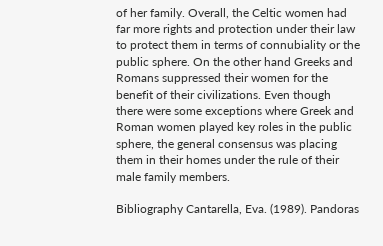of her family. Overall, the Celtic women had far more rights and protection under their law to protect them in terms of connubiality or the public sphere. On the other hand Greeks and Romans suppressed their women for the benefit of their civilizations. Even though there were some exceptions where Greek and Roman women played key roles in the public sphere, the general consensus was placing them in their homes under the rule of their male family members.

Bibliography Cantarella, Eva. (1989). Pandoras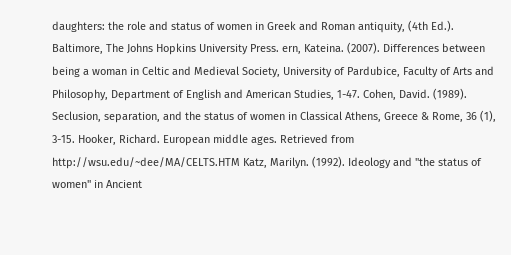daughters: the role and status of women in Greek and Roman antiquity, (4th Ed.). Baltimore, The Johns Hopkins University Press. ern, Kateina. (2007). Differences between being a woman in Celtic and Medieval Society, University of Pardubice, Faculty of Arts and Philosophy, Department of English and American Studies, 1-47. Cohen, David. (1989). Seclusion, separation, and the status of women in Classical Athens, Greece & Rome, 36 (1), 3-15. Hooker, Richard. European middle ages. Retrieved from http://wsu.edu/~dee/MA/CELTS.HTM Katz, Marilyn. (1992). Ideology and "the status of women" in Ancient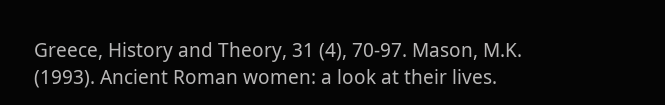Greece, History and Theory, 31 (4), 70-97. Mason, M.K. (1993). Ancient Roman women: a look at their lives.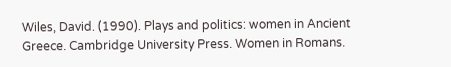Wiles, David. (1990). Plays and politics: women in Ancient Greece. Cambridge University Press. Women in Romans.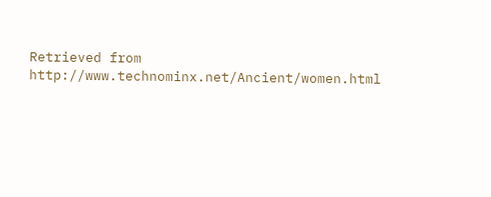Retrieved from http://www.technominx.net/Ancient/women.html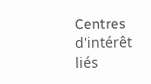Centres d'intérêt liés